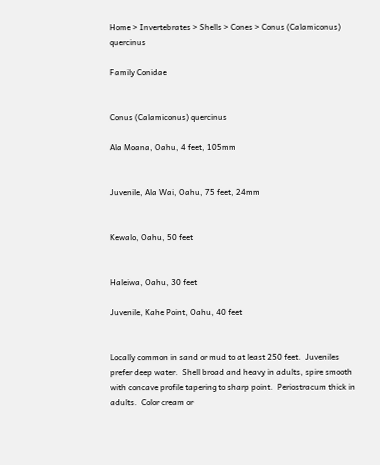Home > Invertebrates > Shells > Cones > Conus (Calamiconus) quercinus

Family Conidae


Conus (Calamiconus) quercinus

Ala Moana, Oahu, 4 feet, 105mm


Juvenile, Ala Wai, Oahu, 75 feet, 24mm


Kewalo, Oahu, 50 feet


Haleiwa, Oahu, 30 feet

Juvenile, Kahe Point, Oahu, 40 feet


Locally common in sand or mud to at least 250 feet.  Juveniles prefer deep water.  Shell broad and heavy in adults, spire smooth with concave profile tapering to sharp point.  Periostracum thick in adults.  Color cream or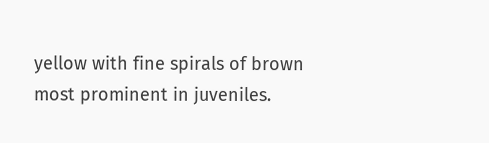yellow with fine spirals of brown most prominent in juveniles.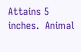Attains 5 inches.  Animal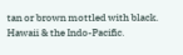tan or brown mottled with black.  Hawaii & the Indo-Pacific.